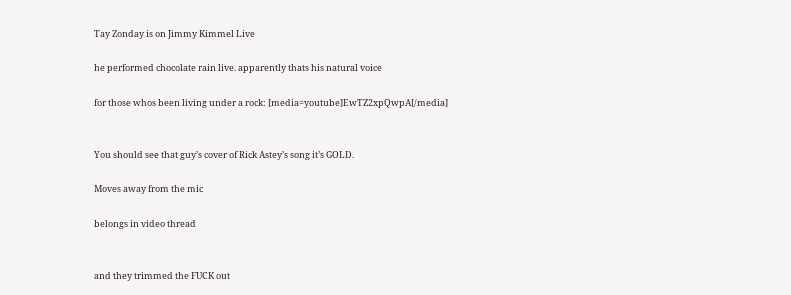Tay Zonday is on Jimmy Kimmel Live

he performed chocolate rain live. apparently thats his natural voice

for those whos been living under a rock: [media=youtube]EwTZ2xpQwpA[/media]


You should see that guy’s cover of Rick Astey’s song it’s GOLD.

Moves away from the mic

belongs in video thread


and they trimmed the FUCK out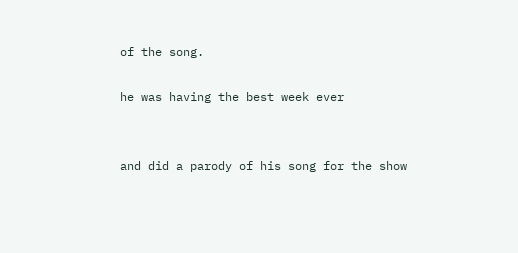of the song.

he was having the best week ever


and did a parody of his song for the show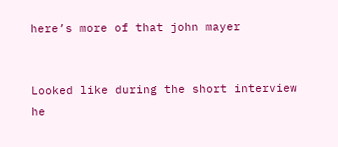here’s more of that john mayer


Looked like during the short interview he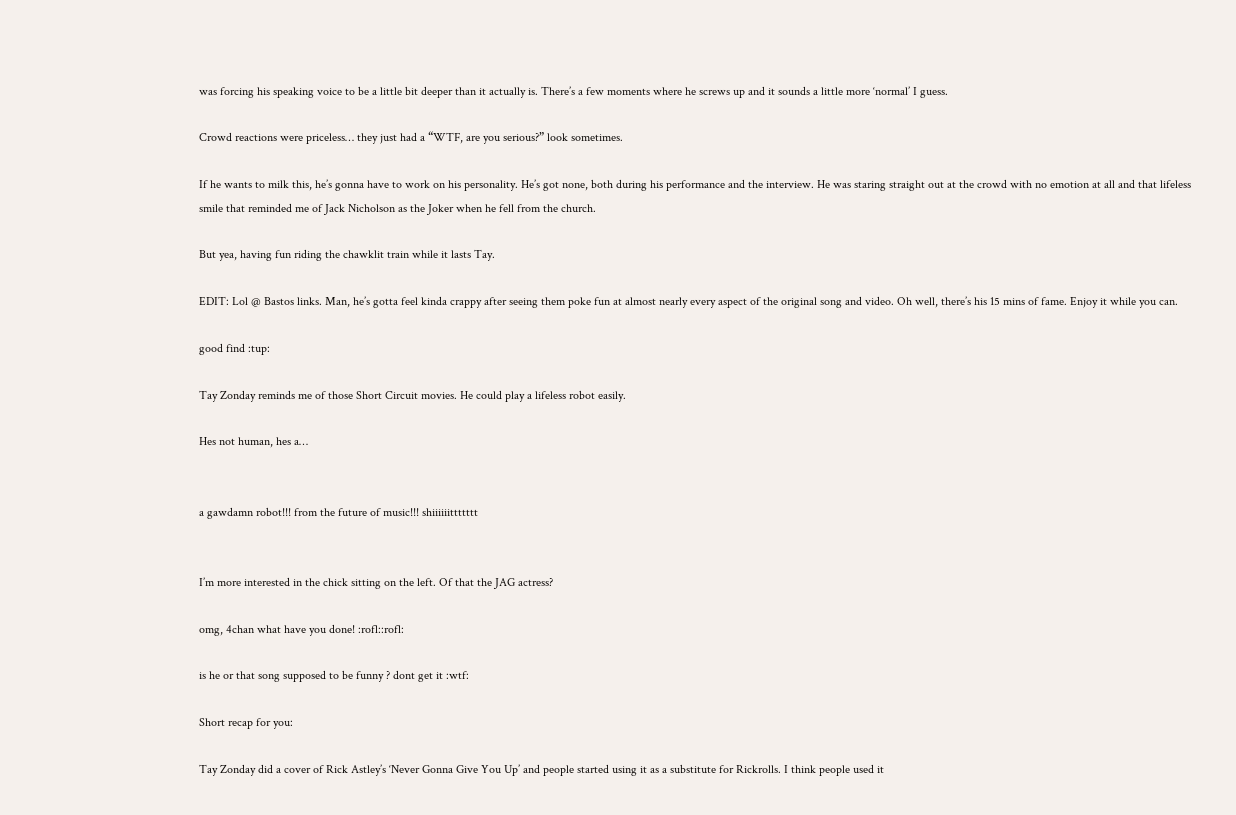was forcing his speaking voice to be a little bit deeper than it actually is. There’s a few moments where he screws up and it sounds a little more ‘normal’ I guess.

Crowd reactions were priceless… they just had a “WTF, are you serious?” look sometimes.

If he wants to milk this, he’s gonna have to work on his personality. He’s got none, both during his performance and the interview. He was staring straight out at the crowd with no emotion at all and that lifeless smile that reminded me of Jack Nicholson as the Joker when he fell from the church.

But yea, having fun riding the chawklit train while it lasts Tay.

EDIT: Lol @ Bastos links. Man, he’s gotta feel kinda crappy after seeing them poke fun at almost nearly every aspect of the original song and video. Oh well, there’s his 15 mins of fame. Enjoy it while you can.

good find :tup:

Tay Zonday reminds me of those Short Circuit movies. He could play a lifeless robot easily.

Hes not human, hes a…


a gawdamn robot!!! from the future of music!!! shiiiiiittttttt


I’m more interested in the chick sitting on the left. Of that the JAG actress?

omg, 4chan what have you done! :rofl::rofl:

is he or that song supposed to be funny ? dont get it :wtf:

Short recap for you:

Tay Zonday did a cover of Rick Astley’s ‘Never Gonna Give You Up’ and people started using it as a substitute for Rickrolls. I think people used it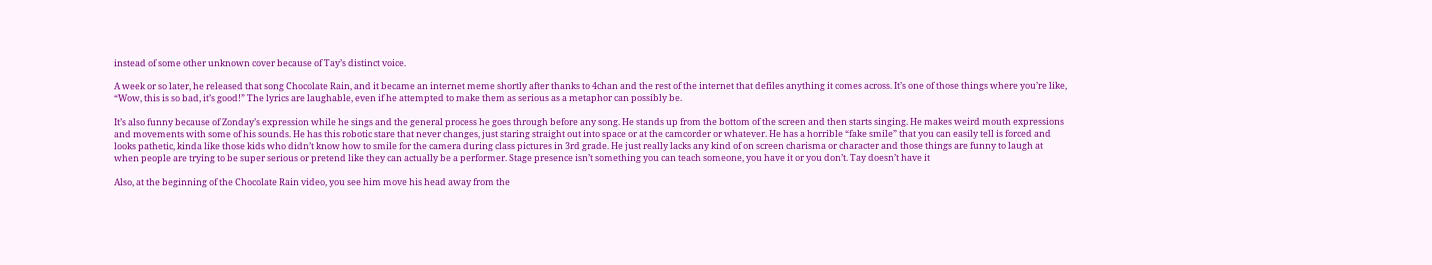instead of some other unknown cover because of Tay’s distinct voice.

A week or so later, he released that song Chocolate Rain, and it became an internet meme shortly after thanks to 4chan and the rest of the internet that defiles anything it comes across. It’s one of those things where you’re like, “Wow, this is so bad, it’s good!” The lyrics are laughable, even if he attempted to make them as serious as a metaphor can possibly be.

It’s also funny because of Zonday’s expression while he sings and the general process he goes through before any song. He stands up from the bottom of the screen and then starts singing. He makes weird mouth expressions and movements with some of his sounds. He has this robotic stare that never changes, just staring straight out into space or at the camcorder or whatever. He has a horrible “fake smile” that you can easily tell is forced and looks pathetic, kinda like those kids who didn’t know how to smile for the camera during class pictures in 3rd grade. He just really lacks any kind of on screen charisma or character and those things are funny to laugh at when people are trying to be super serious or pretend like they can actually be a performer. Stage presence isn’t something you can teach someone, you have it or you don’t. Tay doesn’t have it

Also, at the beginning of the Chocolate Rain video, you see him move his head away from the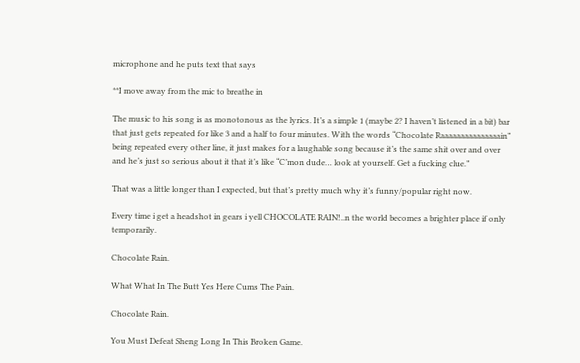microphone and he puts text that says

**I move away from the mic to breathe in

The music to his song is as monotonous as the lyrics. It’s a simple 1 (maybe 2? I haven’t listened in a bit) bar that just gets repeated for like 3 and a half to four minutes. With the words “Chocolate Raaaaaaaaaaaaaaain” being repeated every other line, it just makes for a laughable song because it’s the same shit over and over and he’s just so serious about it that it’s like “C’mon dude… look at yourself. Get a fucking clue.”

That was a little longer than I expected, but that’s pretty much why it’s funny/popular right now.

Every time i get a headshot in gears i yell CHOCOLATE RAIN!..n the world becomes a brighter place if only temporarily.

Chocolate Rain.

What What In The Butt Yes Here Cums The Pain.

Chocolate Rain.

You Must Defeat Sheng Long In This Broken Game.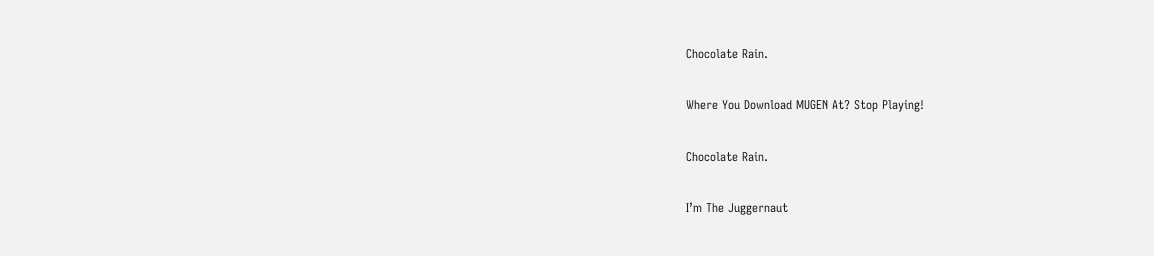Chocolate Rain.

Where You Download MUGEN At? Stop Playing!

Chocolate Rain.

I’m The Juggernaut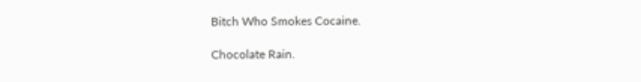Bitch Who Smokes Cocaine.

Chocolate Rain.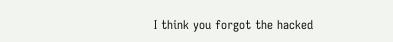I think you forgot the hacked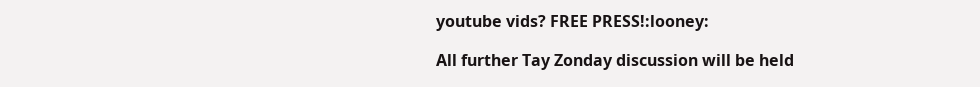youtube vids? FREE PRESS!:looney:

All further Tay Zonday discussion will be held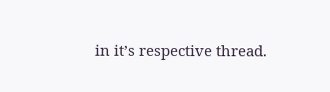in it’s respective thread.